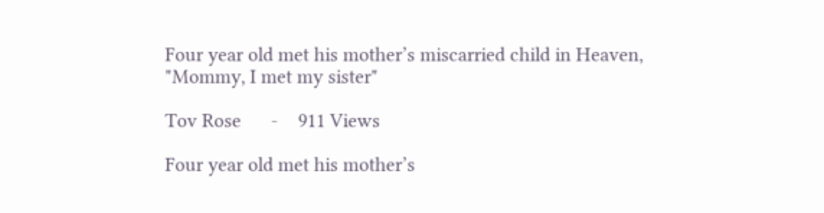Four year old met his mother’s miscarried child in Heaven, "Mommy, I met my sister"

Tov Rose      -    911 Views

Four year old met his mother’s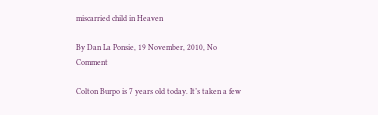miscarried child in Heaven

By Dan La Ponsie, 19 November, 2010, No Comment

Colton Burpo is 7 years old today. It’s taken a few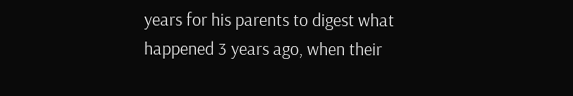years for his parents to digest what happened 3 years ago, when their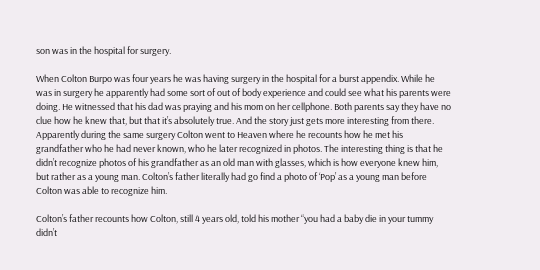son was in the hospital for surgery.

When Colton Burpo was four years he was having surgery in the hospital for a burst appendix. While he was in surgery he apparently had some sort of out of body experience and could see what his parents were doing. He witnessed that his dad was praying and his mom on her cellphone. Both parents say they have no clue how he knew that, but that it’s absolutely true. And the story just gets more interesting from there.
Apparently during the same surgery Colton went to Heaven where he recounts how he met his grandfather who he had never known, who he later recognized in photos. The interesting thing is that he didn’t recognize photos of his grandfather as an old man with glasses, which is how everyone knew him, but rather as a young man. Colton’s father literally had go find a photo of ‘Pop’ as a young man before Colton was able to recognize him.

Colton’s father recounts how Colton, still 4 years old, told his mother “you had a baby die in your tummy didn’t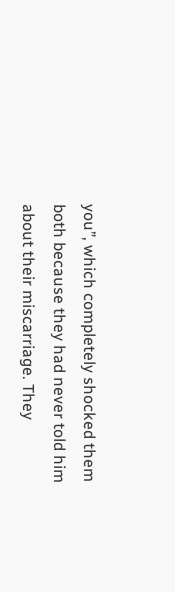you”, which completely shocked them both because they had never told him about their miscarriage. They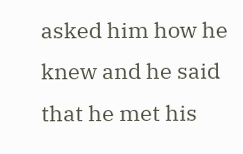asked him how he knew and he said that he met his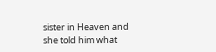sister in Heaven and she told him what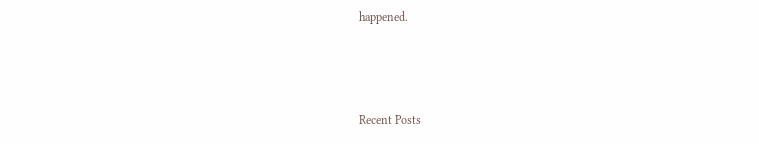happened.



Recent Posts